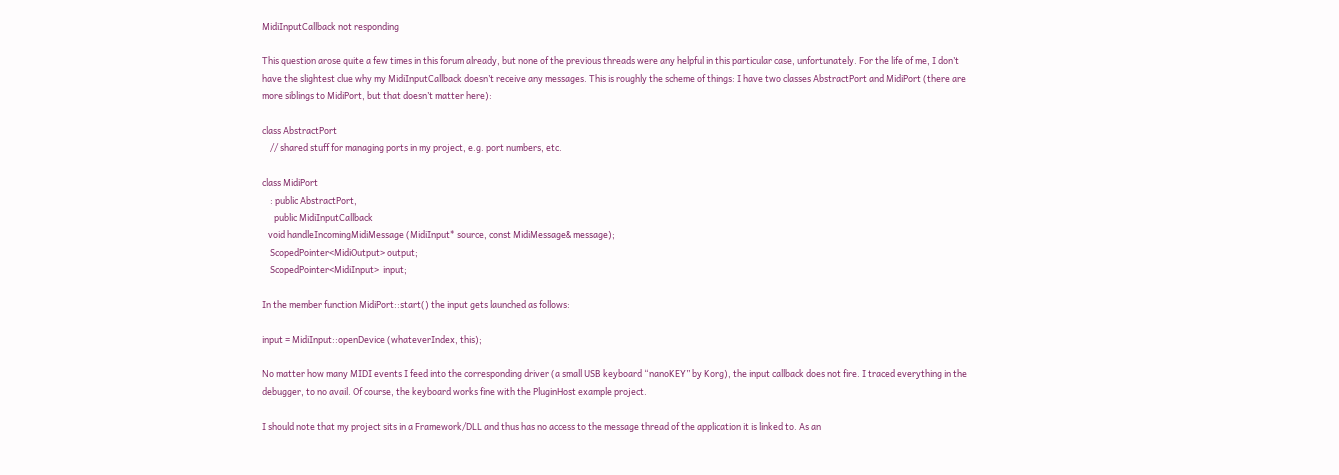MidiInputCallback not responding

This question arose quite a few times in this forum already, but none of the previous threads were any helpful in this particular case, unfortunately. For the life of me, I don’t have the slightest clue why my MidiInputCallback doesn’t receive any messages. This is roughly the scheme of things: I have two classes AbstractPort and MidiPort (there are more siblings to MidiPort, but that doesn’t matter here):

class AbstractPort
    // shared stuff for managing ports in my project, e.g. port numbers, etc.

class MidiPort
    : public AbstractPort,
      public MidiInputCallback
   void handleIncomingMidiMessage (MidiInput* source, const MidiMessage& message);
    ScopedPointer<MidiOutput> output;
    ScopedPointer<MidiInput>  input;

In the member function MidiPort::start() the input gets launched as follows:

input = MidiInput::openDevice (whateverIndex, this);

No matter how many MIDI events I feed into the corresponding driver (a small USB keyboard “nanoKEY” by Korg), the input callback does not fire. I traced everything in the debugger, to no avail. Of course, the keyboard works fine with the PluginHost example project.

I should note that my project sits in a Framework/DLL and thus has no access to the message thread of the application it is linked to. As an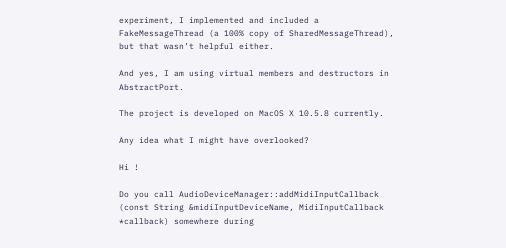experiment, I implemented and included a FakeMessageThread (a 100% copy of SharedMessageThread), but that wasn’t helpful either.

And yes, I am using virtual members and destructors in AbstractPort.

The project is developed on MacOS X 10.5.8 currently.

Any idea what I might have overlooked?

Hi !

Do you call AudioDeviceManager::addMidiInputCallback (const String &midiInputDeviceName, MidiInputCallback *callback) somewhere during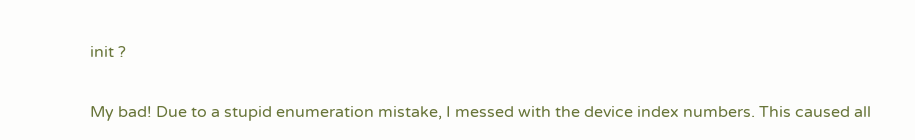init ?

My bad! Due to a stupid enumeration mistake, I messed with the device index numbers. This caused all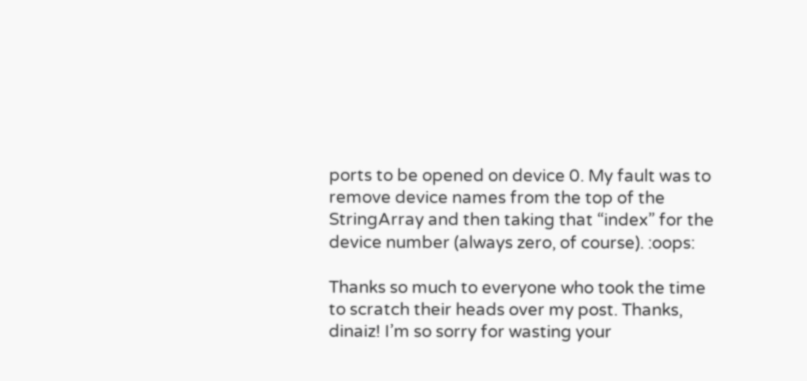ports to be opened on device 0. My fault was to remove device names from the top of the StringArray and then taking that “index” for the device number (always zero, of course). :oops:

Thanks so much to everyone who took the time to scratch their heads over my post. Thanks, dinaiz! I’m so sorry for wasting your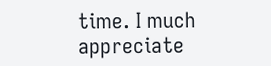time. I much appreciate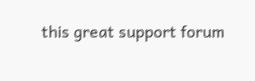this great support forum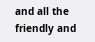and all the friendly and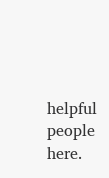helpful people here.